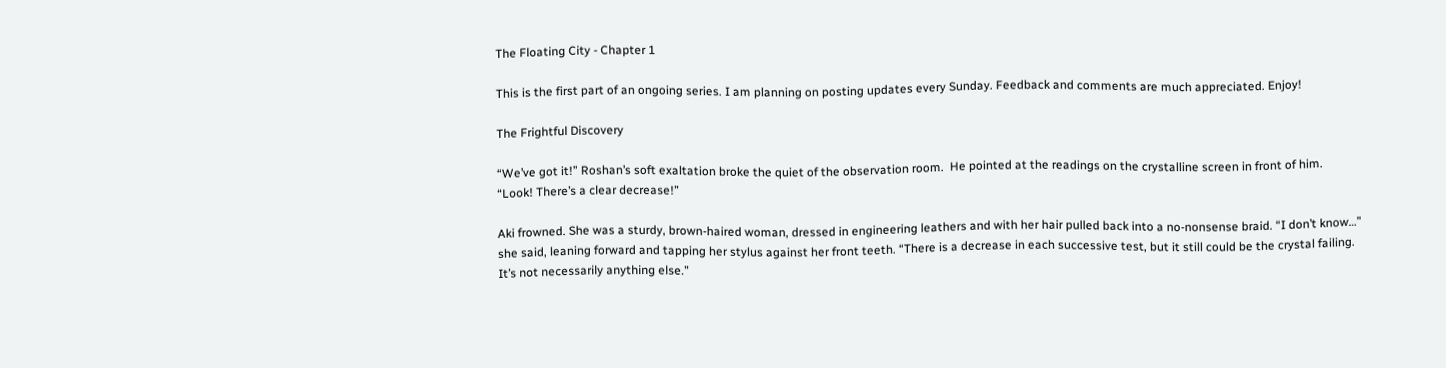The Floating City - Chapter 1

This is the first part of an ongoing series. I am planning on posting updates every Sunday. Feedback and comments are much appreciated. Enjoy!

The Frightful Discovery

“We’ve got it!” Roshan’s soft exaltation broke the quiet of the observation room.  He pointed at the readings on the crystalline screen in front of him.  “Look! There’s a clear decrease!”

Aki frowned. She was a sturdy, brown-haired woman, dressed in engineering leathers and with her hair pulled back into a no-nonsense braid. “I don’t know…” she said, leaning forward and tapping her stylus against her front teeth. “There is a decrease in each successive test, but it still could be the crystal failing.  It’s not necessarily anything else.”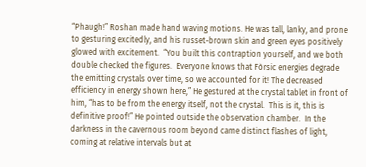“Phaugh!” Roshan made hand waving motions. He was tall, lanky, and prone to gesturing excitedly, and his russet-brown skin and green eyes positively glowed with excitement.  “You built this contraption yourself, and we both double checked the figures.  Everyone knows that Fòrsic energies degrade the emitting crystals over time, so we accounted for it! The decreased efficiency in energy shown here,” He gestured at the crystal tablet in front of him, “has to be from the energy itself, not the crystal.  This is it, this is definitive proof!” He pointed outside the observation chamber.  In the darkness in the cavernous room beyond came distinct flashes of light, coming at relative intervals but at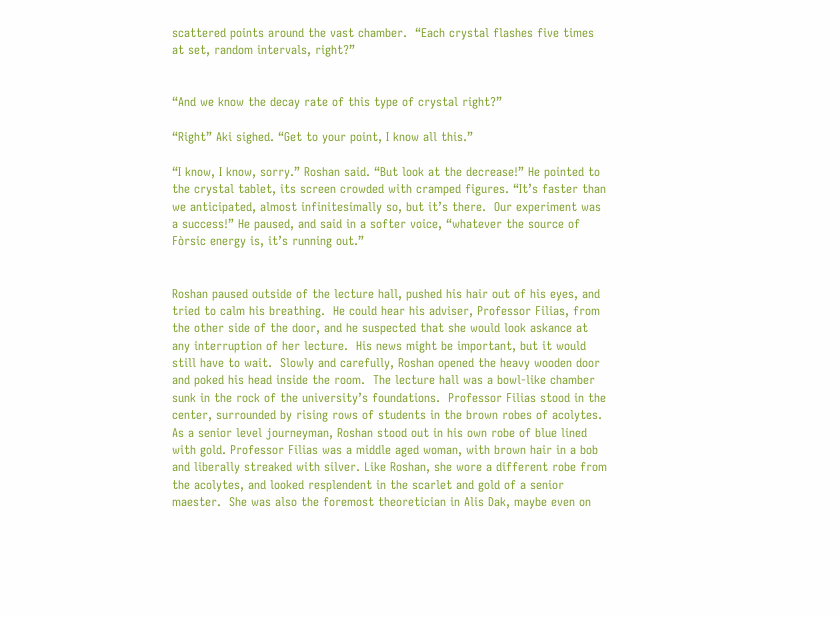scattered points around the vast chamber.  “Each crystal flashes five times at set, random intervals, right?”


“And we know the decay rate of this type of crystal right?”

“Right” Aki sighed. “Get to your point, I know all this.”

“I know, I know, sorry.” Roshan said. “But look at the decrease!” He pointed to the crystal tablet, its screen crowded with cramped figures. “It’s faster than we anticipated, almost infinitesimally so, but it’s there.  Our experiment was a success!” He paused, and said in a softer voice, “whatever the source of Fòrsic energy is, it’s running out.”


Roshan paused outside of the lecture hall, pushed his hair out of his eyes, and tried to calm his breathing.  He could hear his adviser, Professor Filias, from the other side of the door, and he suspected that she would look askance at any interruption of her lecture.  His news might be important, but it would still have to wait.  Slowly and carefully, Roshan opened the heavy wooden door and poked his head inside the room.  The lecture hall was a bowl-like chamber sunk in the rock of the university’s foundations.  Professor Filias stood in the center, surrounded by rising rows of students in the brown robes of acolytes. As a senior level journeyman, Roshan stood out in his own robe of blue lined with gold. Professor Filias was a middle aged woman, with brown hair in a bob and liberally streaked with silver. Like Roshan, she wore a different robe from the acolytes, and looked resplendent in the scarlet and gold of a senior maester.  She was also the foremost theoretician in Alis Dak, maybe even on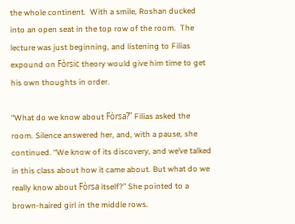the whole continent.  With a smile, Roshan ducked into an open seat in the top row of the room.  The lecture was just beginning, and listening to Filias expound on Fòrsic theory would give him time to get his own thoughts in order.

“What do we know about Fòrsa?” Filias asked the room. Silence answered her, and, with a pause, she continued. “We know of its discovery, and we’ve talked in this class about how it came about. But what do we really know about Fòrsa itself?” She pointed to a brown-haired girl in the middle rows.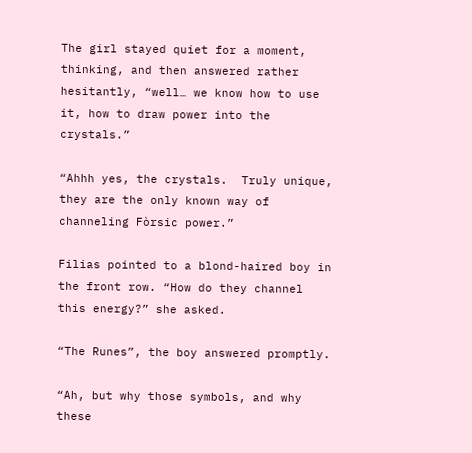The girl stayed quiet for a moment, thinking, and then answered rather hesitantly, “well… we know how to use it, how to draw power into the crystals.”

“Ahhh yes, the crystals.  Truly unique, they are the only known way of channeling Fòrsic power.”

Filias pointed to a blond-haired boy in the front row. “How do they channel this energy?” she asked.

“The Runes”, the boy answered promptly.

“Ah, but why those symbols, and why these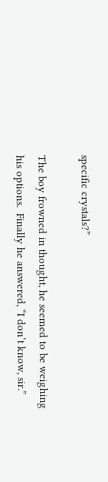specific crystals?”

The boy frowned in thought, he seemed to be weighing his options.  Finally he answered, “I don’t know, sir.”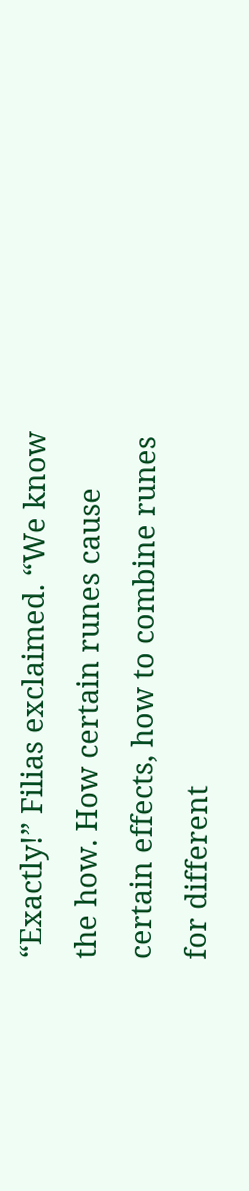“Exactly!” Filias exclaimed. “We know the how. How certain runes cause certain effects, how to combine runes for different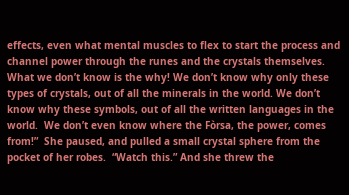effects, even what mental muscles to flex to start the process and channel power through the runes and the crystals themselves.  What we don’t know is the why! We don’t know why only these types of crystals, out of all the minerals in the world. We don’t know why these symbols, out of all the written languages in the world.  We don’t even know where the Fòrsa, the power, comes from!”  She paused, and pulled a small crystal sphere from the pocket of her robes.  “Watch this.” And she threw the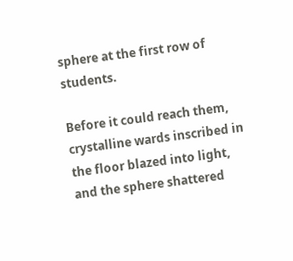sphere at the first row of students.

Before it could reach them, crystalline wards inscribed in the floor blazed into light, and the sphere shattered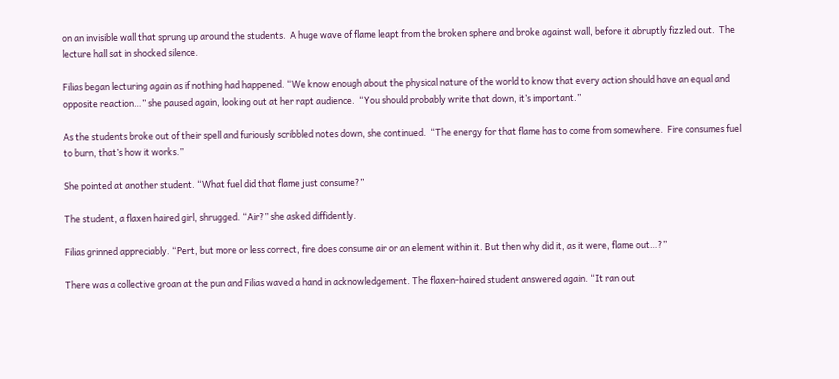on an invisible wall that sprung up around the students.  A huge wave of flame leapt from the broken sphere and broke against wall, before it abruptly fizzled out.  The lecture hall sat in shocked silence.

Filias began lecturing again as if nothing had happened. “We know enough about the physical nature of the world to know that every action should have an equal and opposite reaction…” she paused again, looking out at her rapt audience.  “You should probably write that down, it’s important.”

As the students broke out of their spell and furiously scribbled notes down, she continued.  “The energy for that flame has to come from somewhere.  Fire consumes fuel to burn, that’s how it works.”

She pointed at another student. “What fuel did that flame just consume?”

The student, a flaxen haired girl, shrugged. “Air?” she asked diffidently.

Filias grinned appreciably. “Pert, but more or less correct, fire does consume air or an element within it. But then why did it, as it were, flame out…?”

There was a collective groan at the pun and Filias waved a hand in acknowledgement. The flaxen-haired student answered again. “It ran out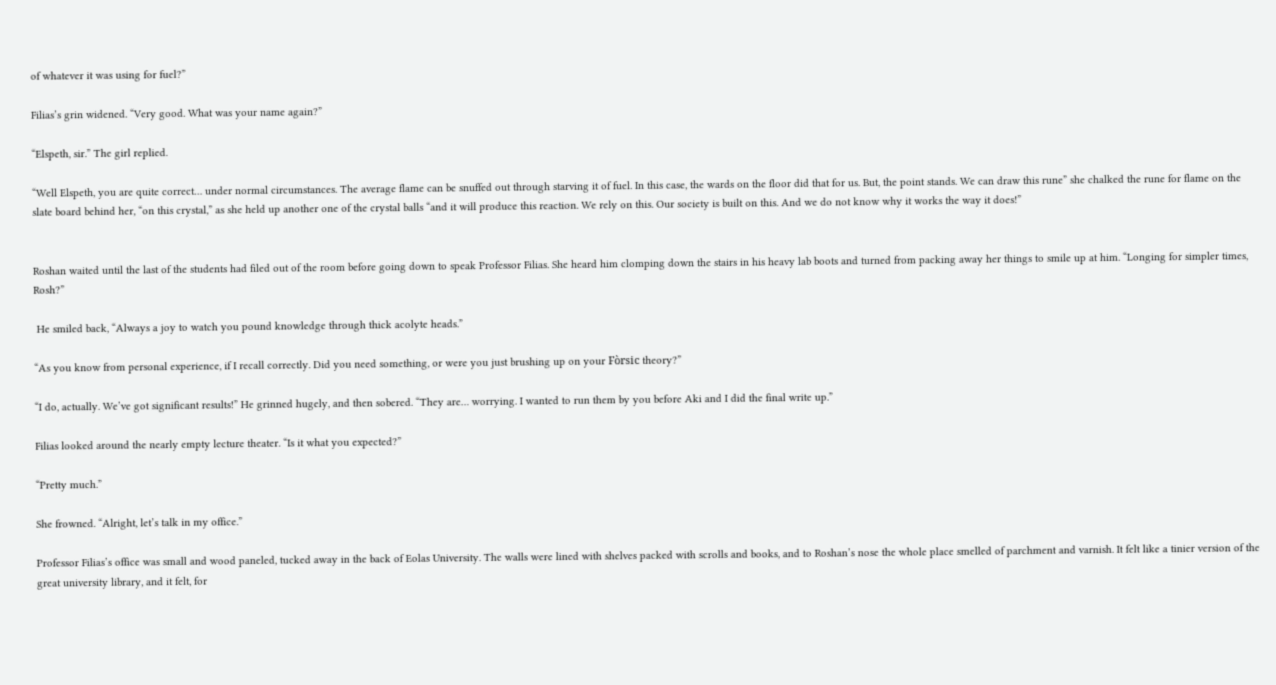of whatever it was using for fuel?”

Filias’s grin widened. “Very good. What was your name again?”

“Elspeth, sir.” The girl replied.

“Well Elspeth, you are quite correct… under normal circumstances. The average flame can be snuffed out through starving it of fuel. In this case, the wards on the floor did that for us. But, the point stands. We can draw this rune” she chalked the rune for flame on the slate board behind her, “on this crystal,” as she held up another one of the crystal balls “and it will produce this reaction. We rely on this. Our society is built on this. And we do not know why it works the way it does!”


Roshan waited until the last of the students had filed out of the room before going down to speak Professor Filias. She heard him clomping down the stairs in his heavy lab boots and turned from packing away her things to smile up at him. “Longing for simpler times, Rosh?”

 He smiled back, “Always a joy to watch you pound knowledge through thick acolyte heads.”

“As you know from personal experience, if I recall correctly. Did you need something, or were you just brushing up on your Fòrsic theory?”

“I do, actually. We’ve got significant results!” He grinned hugely, and then sobered. “They are… worrying. I wanted to run them by you before Aki and I did the final write up.”

Filias looked around the nearly empty lecture theater. “Is it what you expected?”

“Pretty much.”

She frowned. “Alright, let’s talk in my office.”

Professor Filias’s office was small and wood paneled, tucked away in the back of Eolas University. The walls were lined with shelves packed with scrolls and books, and to Roshan’s nose the whole place smelled of parchment and varnish. It felt like a tinier version of the great university library, and it felt, for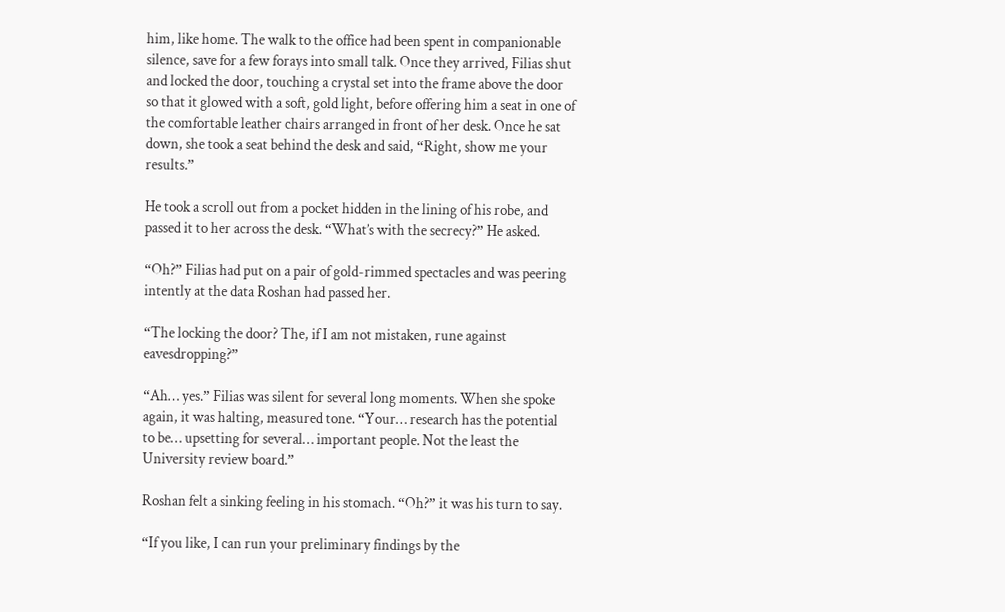him, like home. The walk to the office had been spent in companionable silence, save for a few forays into small talk. Once they arrived, Filias shut and locked the door, touching a crystal set into the frame above the door so that it glowed with a soft, gold light, before offering him a seat in one of the comfortable leather chairs arranged in front of her desk. Once he sat down, she took a seat behind the desk and said, “Right, show me your results.”

He took a scroll out from a pocket hidden in the lining of his robe, and passed it to her across the desk. “What’s with the secrecy?” He asked.

“Oh?” Filias had put on a pair of gold-rimmed spectacles and was peering intently at the data Roshan had passed her.

“The locking the door? The, if I am not mistaken, rune against eavesdropping?”

“Ah… yes.” Filias was silent for several long moments. When she spoke again, it was halting, measured tone. “Your… research has the potential to be… upsetting for several… important people. Not the least the University review board.”

Roshan felt a sinking feeling in his stomach. “Oh?” it was his turn to say.

“If you like, I can run your preliminary findings by the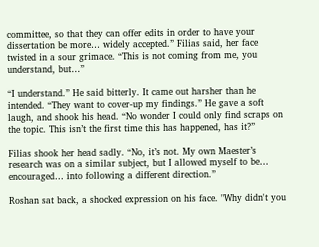committee, so that they can offer edits in order to have your dissertation be more… widely accepted.” Filias said, her face twisted in a sour grimace. “This is not coming from me, you understand, but…”

“I understand.” He said bitterly. It came out harsher than he intended. “They want to cover-up my findings.” He gave a soft laugh, and shook his head. “No wonder I could only find scraps on the topic. This isn’t the first time this has happened, has it?”

Filias shook her head sadly. “No, it’s not. My own Maester’s research was on a similar subject, but I allowed myself to be… encouraged… into following a different direction.”

Roshan sat back, a shocked expression on his face. "Why didn't you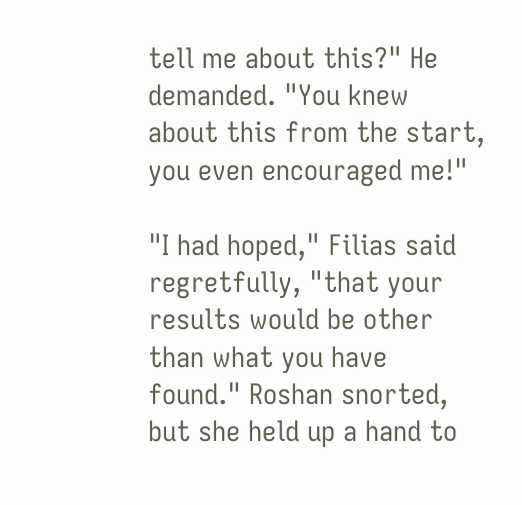tell me about this?" He demanded. "You knew about this from the start, you even encouraged me!"

"I had hoped," Filias said regretfully, "that your results would be other than what you have found." Roshan snorted, but she held up a hand to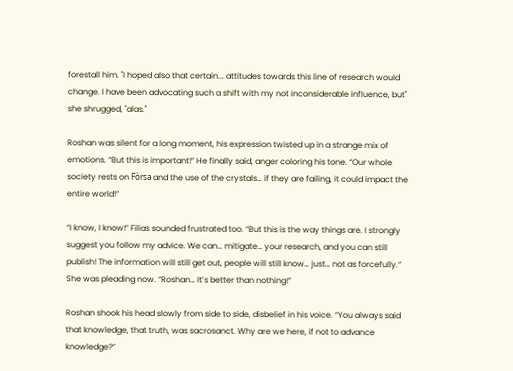forestall him. "I hoped also that certain... attitudes towards this line of research would change. I have been advocating such a shift with my not inconsiderable influence, but" she shrugged, "alas."

Roshan was silent for a long moment, his expression twisted up in a strange mix of emotions. “But this is important!” He finally said, anger coloring his tone. “Our whole society rests on Fòrsa and the use of the crystals… if they are failing, it could impact the entire world!”

“I know, I know!” Filias sounded frustrated too. “But this is the way things are. I strongly suggest you follow my advice. We can… mitigate… your research, and you can still publish! The information will still get out, people will still know… just… not as forcefully.” She was pleading now. “Roshan… It’s better than nothing!”

Roshan shook his head slowly from side to side, disbelief in his voice. “You always said that knowledge, that truth, was sacrosanct. Why are we here, if not to advance knowledge?”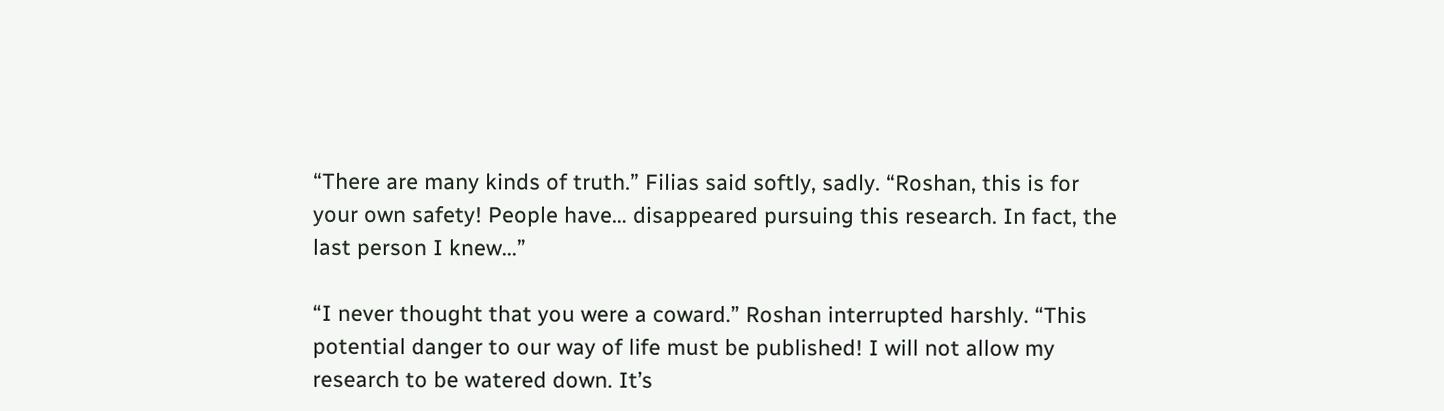“There are many kinds of truth.” Filias said softly, sadly. “Roshan, this is for your own safety! People have… disappeared pursuing this research. In fact, the last person I knew...”

“I never thought that you were a coward.” Roshan interrupted harshly. “This potential danger to our way of life must be published! I will not allow my research to be watered down. It’s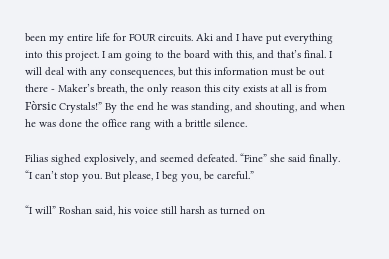been my entire life for FOUR circuits. Aki and I have put everything into this project. I am going to the board with this, and that’s final. I will deal with any consequences, but this information must be out there - Maker’s breath, the only reason this city exists at all is from Fòrsic Crystals!” By the end he was standing, and shouting, and when he was done the office rang with a brittle silence.

Filias sighed explosively, and seemed defeated. “Fine” she said finally. “I can’t stop you. But please, I beg you, be careful.”

“I will” Roshan said, his voice still harsh as turned on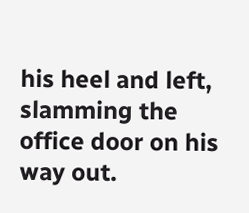his heel and left, slamming the office door on his way out.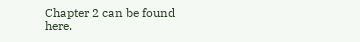Chapter 2 can be found here.